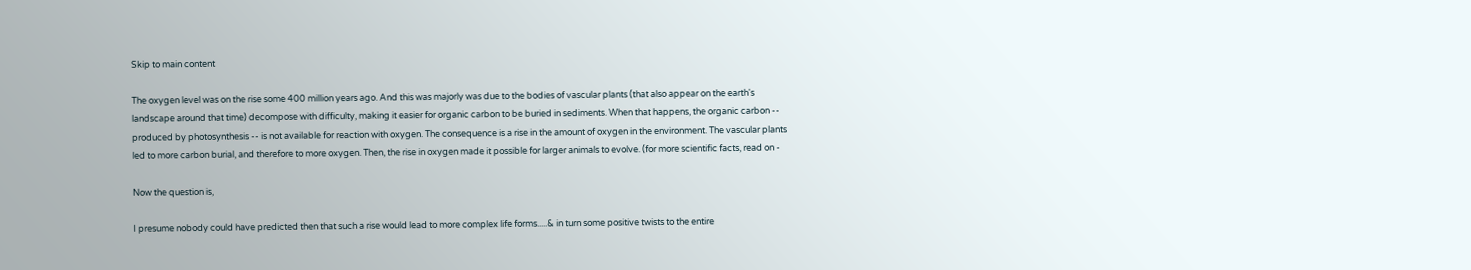Skip to main content

The oxygen level was on the rise some 400 million years ago. And this was majorly was due to the bodies of vascular plants (that also appear on the earth's landscape around that time) decompose with difficulty, making it easier for organic carbon to be buried in sediments. When that happens, the organic carbon -- produced by photosynthesis -- is not available for reaction with oxygen. The consequence is a rise in the amount of oxygen in the environment. The vascular plants led to more carbon burial, and therefore to more oxygen. Then, the rise in oxygen made it possible for larger animals to evolve. (for more scientific facts, read on -

Now the question is,

I presume nobody could have predicted then that such a rise would lead to more complex life forms.....& in turn some positive twists to the entire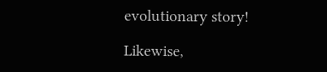evolutionary story!

Likewise,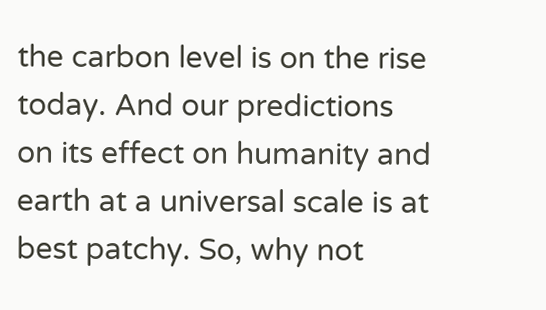the carbon level is on the rise today. And our predictions on its effect on humanity and earth at a universal scale is at best patchy. So, why not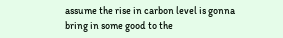assume the rise in carbon level is gonna bring in some good to the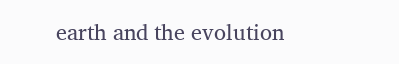earth and the evolution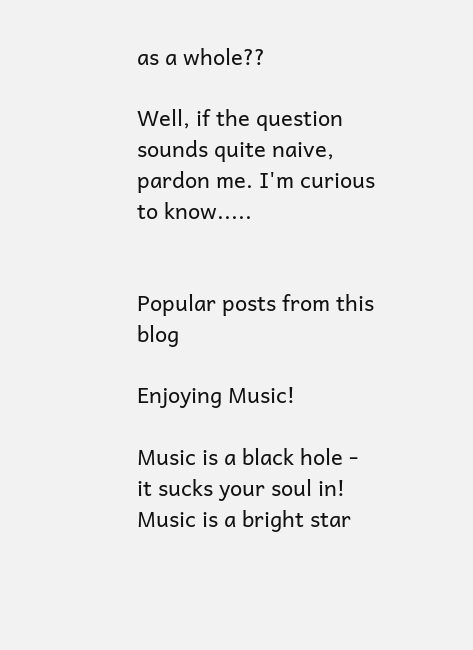as a whole??

Well, if the question sounds quite naive, pardon me. I'm curious to know.....


Popular posts from this blog

Enjoying Music!

Music is a black hole - it sucks your soul in!
Music is a bright star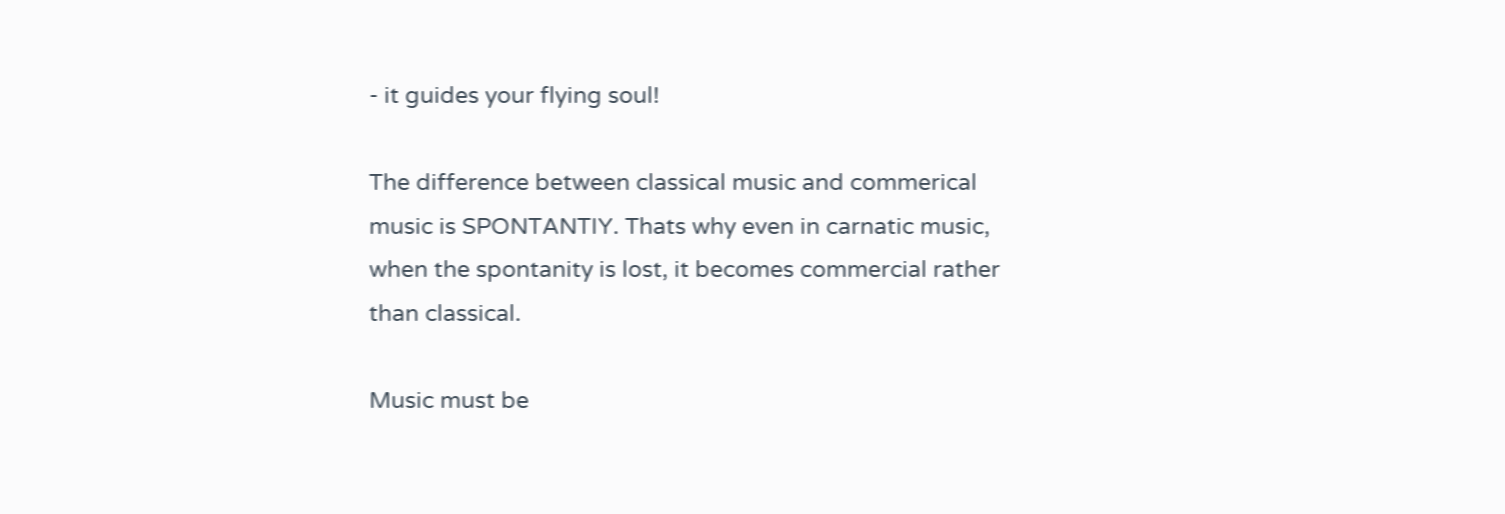- it guides your flying soul!

The difference between classical music and commerical music is SPONTANTIY. Thats why even in carnatic music, when the spontanity is lost, it becomes commercial rather than classical.

Music must be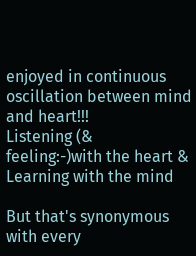enjoyed in continuous oscillation between mind and heart!!!
Listening (& feeling:-)with the heart & Learning with the mind

But that's synonymous with every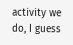activity we do, I guess